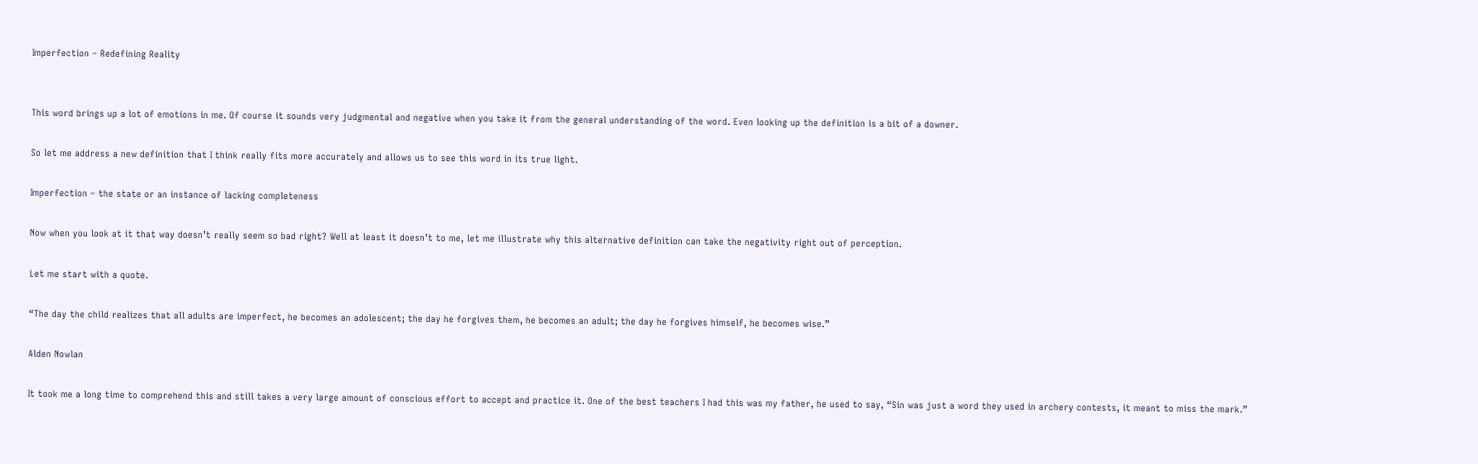Imperfection – Redefining Reality


This word brings up a lot of emotions in me. Of course it sounds very judgmental and negative when you take it from the general understanding of the word. Even looking up the definition is a bit of a downer.

So let me address a new definition that I think really fits more accurately and allows us to see this word in its true light.

Imperfection – the state or an instance of lacking completeness

Now when you look at it that way doesn’t really seem so bad right? Well at least it doesn’t to me, let me illustrate why this alternative definition can take the negativity right out of perception.

Let me start with a quote.

“The day the child realizes that all adults are imperfect, he becomes an adolescent; the day he forgives them, he becomes an adult; the day he forgives himself, he becomes wise.”

Alden Nowlan

It took me a long time to comprehend this and still takes a very large amount of conscious effort to accept and practice it. One of the best teachers I had this was my father, he used to say, “Sin was just a word they used in archery contests, it meant to miss the mark.”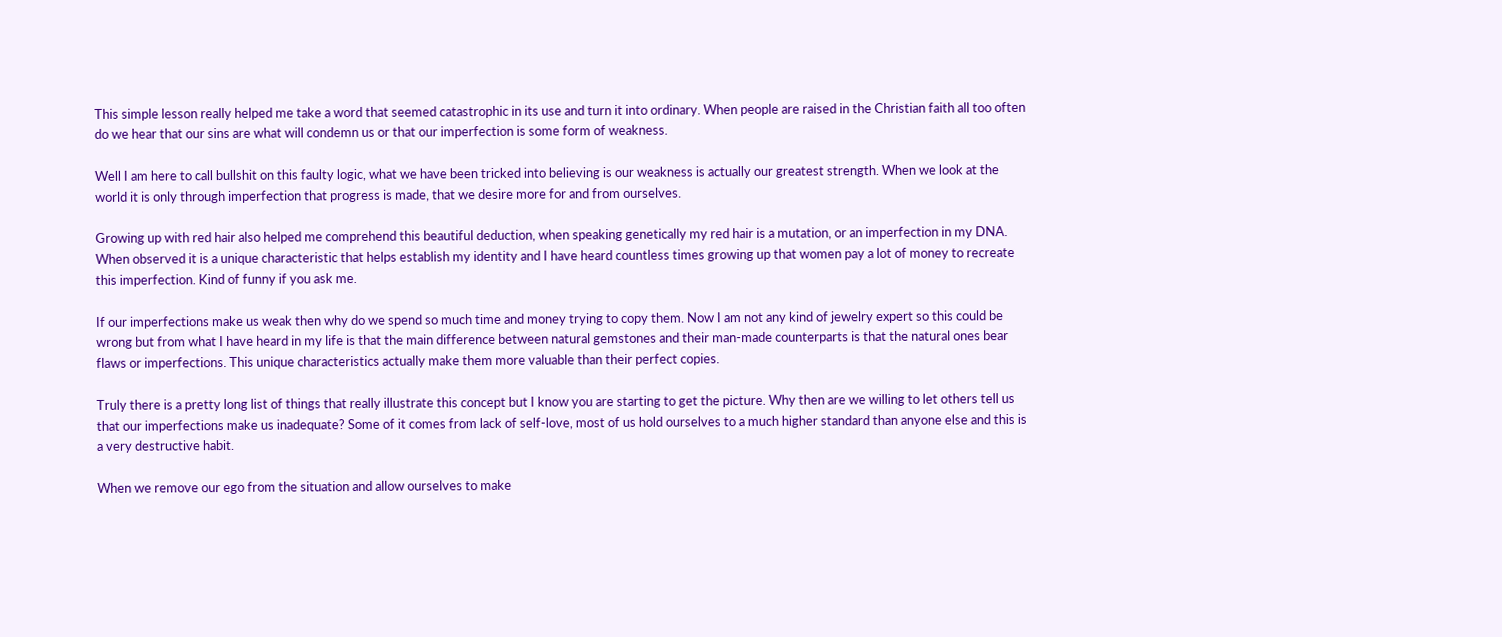This simple lesson really helped me take a word that seemed catastrophic in its use and turn it into ordinary. When people are raised in the Christian faith all too often do we hear that our sins are what will condemn us or that our imperfection is some form of weakness.

Well I am here to call bullshit on this faulty logic, what we have been tricked into believing is our weakness is actually our greatest strength. When we look at the world it is only through imperfection that progress is made, that we desire more for and from ourselves.

Growing up with red hair also helped me comprehend this beautiful deduction, when speaking genetically my red hair is a mutation, or an imperfection in my DNA. When observed it is a unique characteristic that helps establish my identity and I have heard countless times growing up that women pay a lot of money to recreate this imperfection. Kind of funny if you ask me.

If our imperfections make us weak then why do we spend so much time and money trying to copy them. Now I am not any kind of jewelry expert so this could be wrong but from what I have heard in my life is that the main difference between natural gemstones and their man-made counterparts is that the natural ones bear flaws or imperfections. This unique characteristics actually make them more valuable than their perfect copies.

Truly there is a pretty long list of things that really illustrate this concept but I know you are starting to get the picture. Why then are we willing to let others tell us that our imperfections make us inadequate? Some of it comes from lack of self-love, most of us hold ourselves to a much higher standard than anyone else and this is a very destructive habit.

When we remove our ego from the situation and allow ourselves to make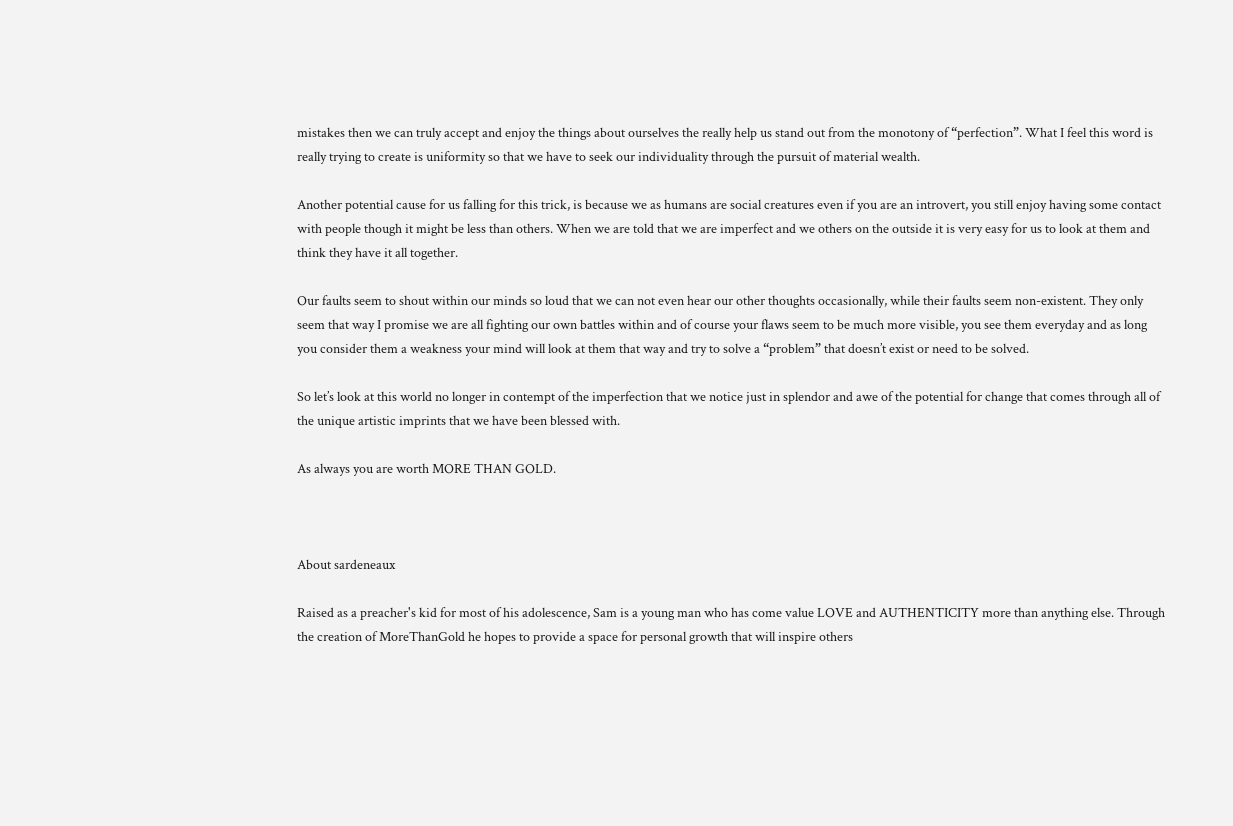mistakes then we can truly accept and enjoy the things about ourselves the really help us stand out from the monotony of “perfection”. What I feel this word is really trying to create is uniformity so that we have to seek our individuality through the pursuit of material wealth.

Another potential cause for us falling for this trick, is because we as humans are social creatures even if you are an introvert, you still enjoy having some contact with people though it might be less than others. When we are told that we are imperfect and we others on the outside it is very easy for us to look at them and think they have it all together.

Our faults seem to shout within our minds so loud that we can not even hear our other thoughts occasionally, while their faults seem non-existent. They only seem that way I promise we are all fighting our own battles within and of course your flaws seem to be much more visible, you see them everyday and as long you consider them a weakness your mind will look at them that way and try to solve a “problem” that doesn’t exist or need to be solved.

So let’s look at this world no longer in contempt of the imperfection that we notice just in splendor and awe of the potential for change that comes through all of the unique artistic imprints that we have been blessed with.

As always you are worth MORE THAN GOLD.



About sardeneaux

Raised as a preacher's kid for most of his adolescence, Sam is a young man who has come value LOVE and AUTHENTICITY more than anything else. Through the creation of MoreThanGold he hopes to provide a space for personal growth that will inspire others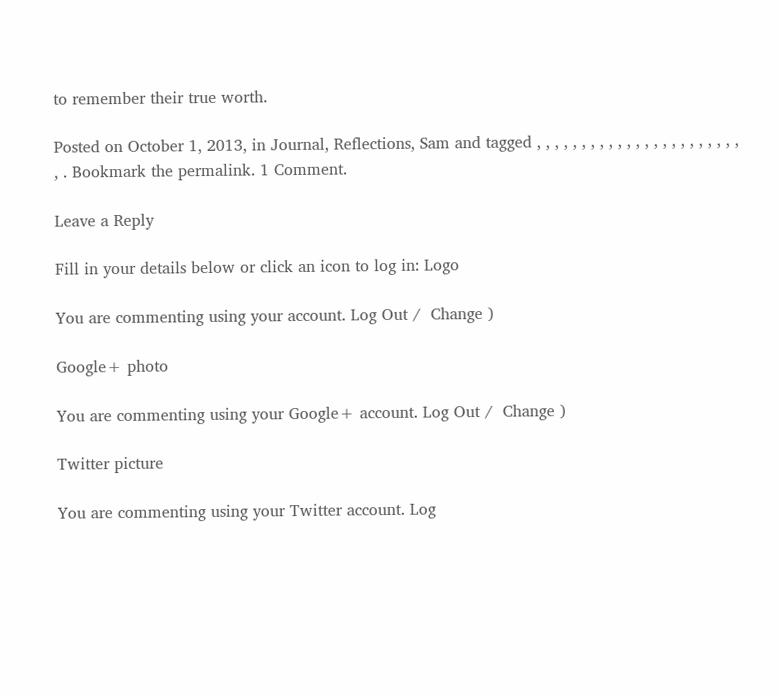to remember their true worth.

Posted on October 1, 2013, in Journal, Reflections, Sam and tagged , , , , , , , , , , , , , , , , , , , , , , , , . Bookmark the permalink. 1 Comment.

Leave a Reply

Fill in your details below or click an icon to log in: Logo

You are commenting using your account. Log Out /  Change )

Google+ photo

You are commenting using your Google+ account. Log Out /  Change )

Twitter picture

You are commenting using your Twitter account. Log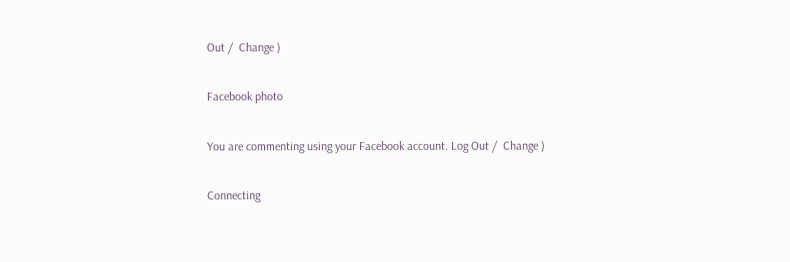Out /  Change )

Facebook photo

You are commenting using your Facebook account. Log Out /  Change )

Connecting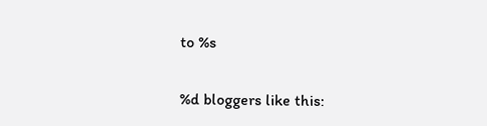to %s

%d bloggers like this: